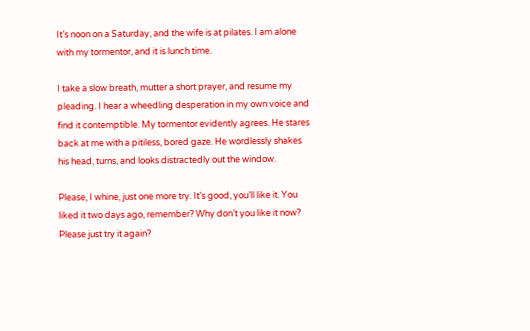It’s noon on a Saturday, and the wife is at pilates. I am alone with my tormentor, and it is lunch time.

I take a slow breath, mutter a short prayer, and resume my pleading. I hear a wheedling desperation in my own voice and find it contemptible. My tormentor evidently agrees. He stares back at me with a pitiless, bored gaze. He wordlessly shakes his head, turns, and looks distractedly out the window.

Please, I whine, just one more try. It’s good, you’ll like it. You liked it two days ago, remember? Why don’t you like it now? Please just try it again?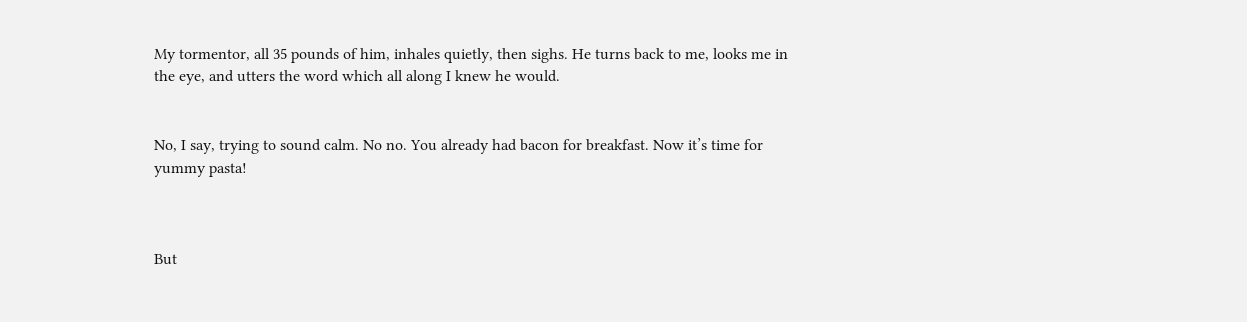My tormentor, all 35 pounds of him, inhales quietly, then sighs. He turns back to me, looks me in the eye, and utters the word which all along I knew he would.


No, I say, trying to sound calm. No no. You already had bacon for breakfast. Now it’s time for yummy pasta!



But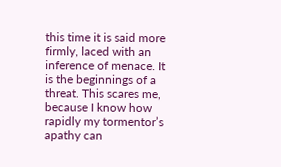this time it is said more firmly, laced with an inference of menace. It is the beginnings of a threat. This scares me, because I know how rapidly my tormentor’s apathy can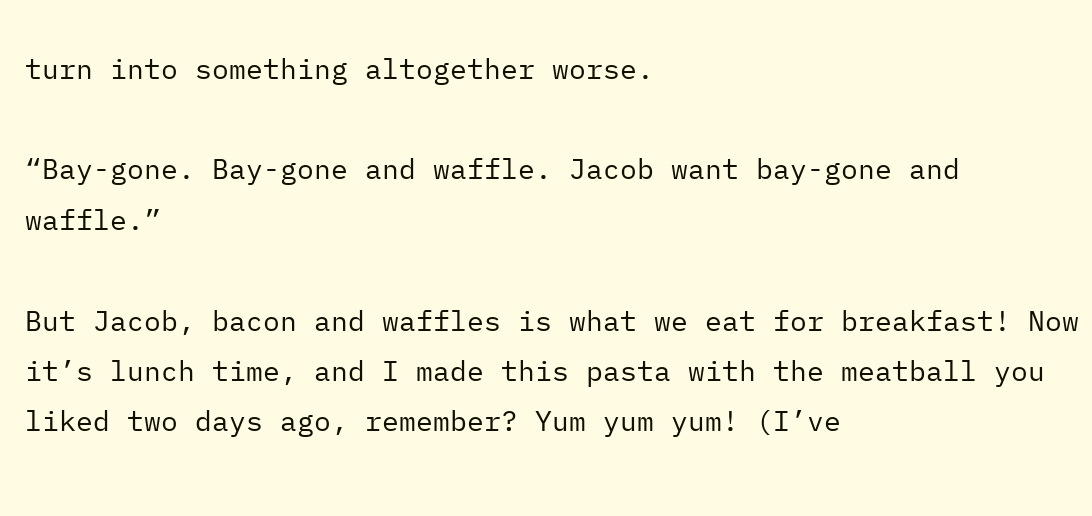turn into something altogether worse.

“Bay-gone. Bay-gone and waffle. Jacob want bay-gone and waffle.”

But Jacob, bacon and waffles is what we eat for breakfast! Now it’s lunch time, and I made this pasta with the meatball you liked two days ago, remember? Yum yum yum! (I’ve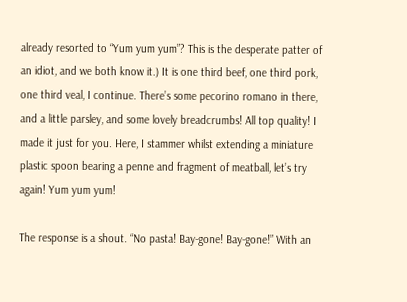already resorted to “Yum yum yum”? This is the desperate patter of an idiot, and we both know it.) It is one third beef, one third pork, one third veal, I continue. There’s some pecorino romano in there, and a little parsley, and some lovely breadcrumbs! All top quality! I made it just for you. Here, I stammer whilst extending a miniature plastic spoon bearing a penne and fragment of meatball, let’s try again! Yum yum yum!

The response is a shout. “No pasta! Bay-gone! Bay-gone!” With an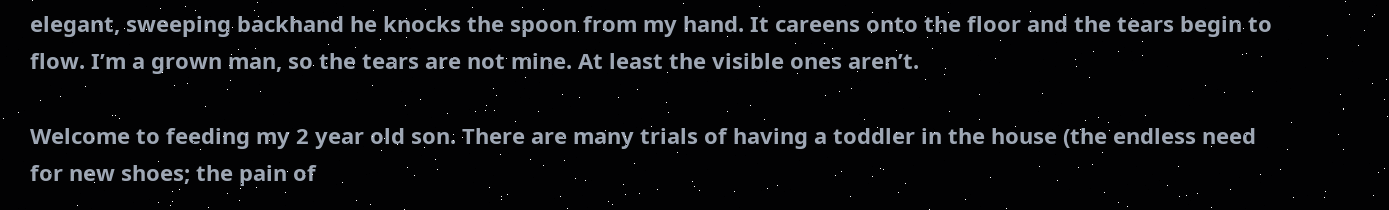elegant, sweeping backhand he knocks the spoon from my hand. It careens onto the floor and the tears begin to flow. I’m a grown man, so the tears are not mine. At least the visible ones aren’t.

Welcome to feeding my 2 year old son. There are many trials of having a toddler in the house (the endless need for new shoes; the pain of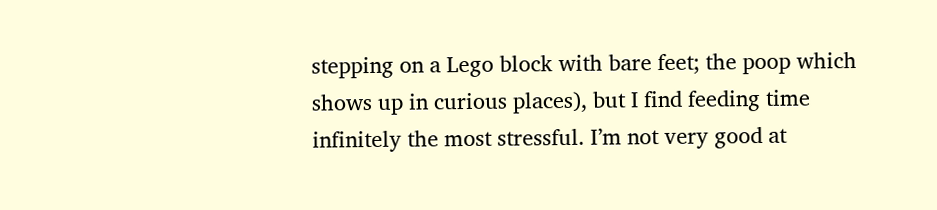stepping on a Lego block with bare feet; the poop which shows up in curious places), but I find feeding time infinitely the most stressful. I’m not very good at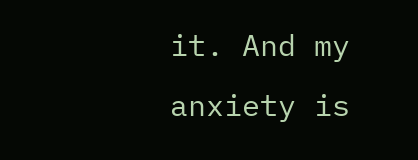it. And my anxiety is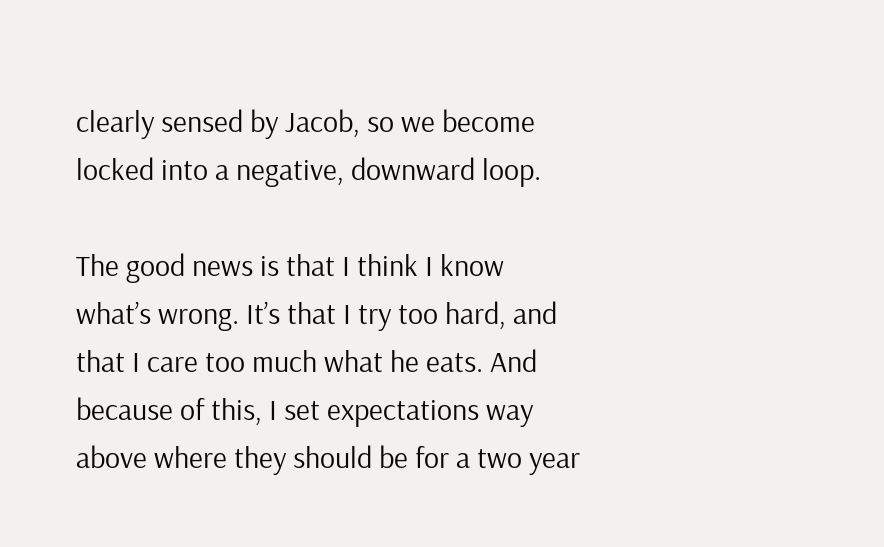clearly sensed by Jacob, so we become locked into a negative, downward loop.

The good news is that I think I know what’s wrong. It’s that I try too hard, and that I care too much what he eats. And because of this, I set expectations way above where they should be for a two year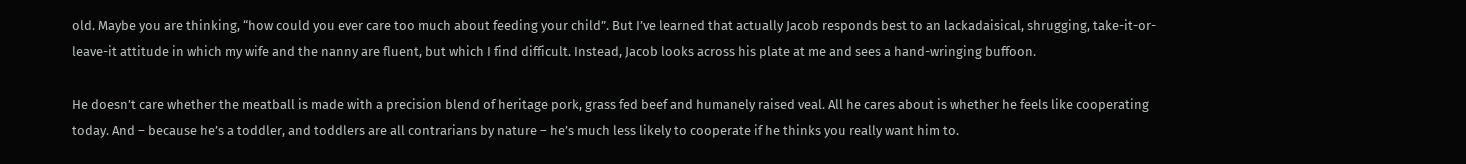old. Maybe you are thinking, “how could you ever care too much about feeding your child”. But I’ve learned that actually Jacob responds best to an lackadaisical, shrugging, take-it-or-leave-it attitude in which my wife and the nanny are fluent, but which I find difficult. Instead, Jacob looks across his plate at me and sees a hand-wringing buffoon.

He doesn’t care whether the meatball is made with a precision blend of heritage pork, grass fed beef and humanely raised veal. All he cares about is whether he feels like cooperating today. And – because he’s a toddler, and toddlers are all contrarians by nature – he’s much less likely to cooperate if he thinks you really want him to.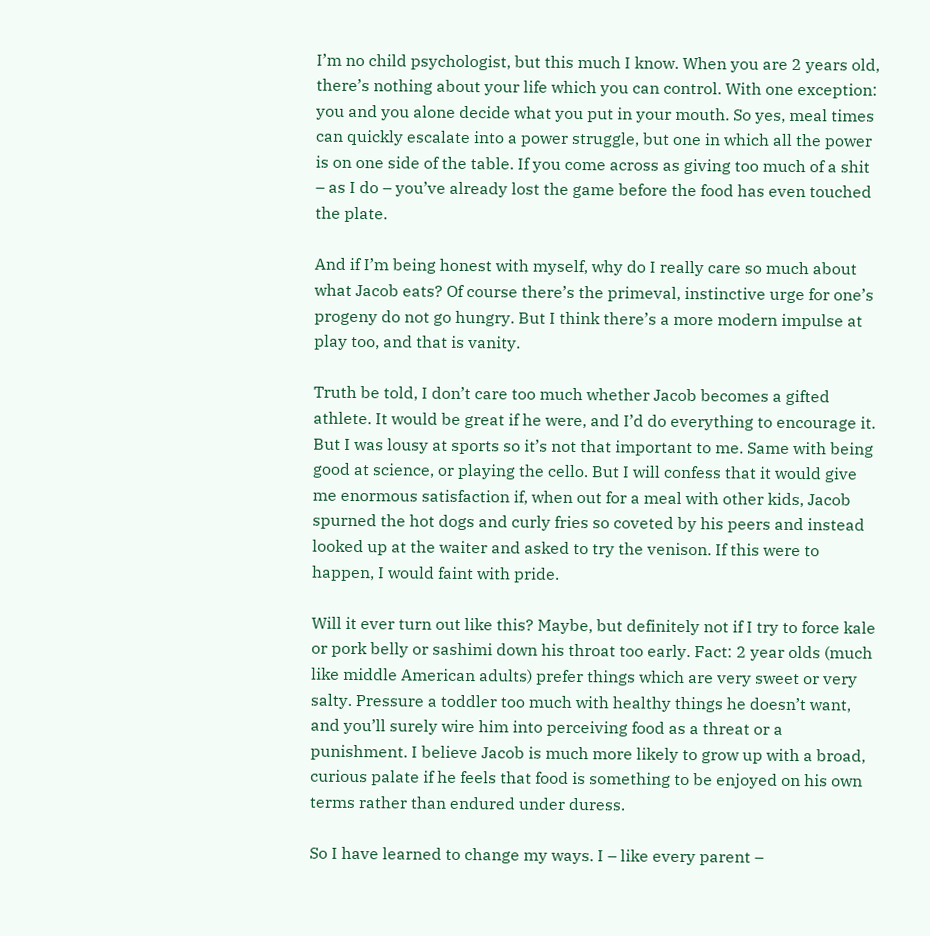I’m no child psychologist, but this much I know. When you are 2 years old, there’s nothing about your life which you can control. With one exception: you and you alone decide what you put in your mouth. So yes, meal times can quickly escalate into a power struggle, but one in which all the power is on one side of the table. If you come across as giving too much of a shit – as I do – you’ve already lost the game before the food has even touched the plate.

And if I’m being honest with myself, why do I really care so much about what Jacob eats? Of course there’s the primeval, instinctive urge for one’s progeny do not go hungry. But I think there’s a more modern impulse at play too, and that is vanity.

Truth be told, I don’t care too much whether Jacob becomes a gifted athlete. It would be great if he were, and I’d do everything to encourage it. But I was lousy at sports so it’s not that important to me. Same with being good at science, or playing the cello. But I will confess that it would give me enormous satisfaction if, when out for a meal with other kids, Jacob spurned the hot dogs and curly fries so coveted by his peers and instead looked up at the waiter and asked to try the venison. If this were to happen, I would faint with pride.

Will it ever turn out like this? Maybe, but definitely not if I try to force kale or pork belly or sashimi down his throat too early. Fact: 2 year olds (much like middle American adults) prefer things which are very sweet or very salty. Pressure a toddler too much with healthy things he doesn’t want, and you’ll surely wire him into perceiving food as a threat or a punishment. I believe Jacob is much more likely to grow up with a broad, curious palate if he feels that food is something to be enjoyed on his own terms rather than endured under duress.

So I have learned to change my ways. I – like every parent –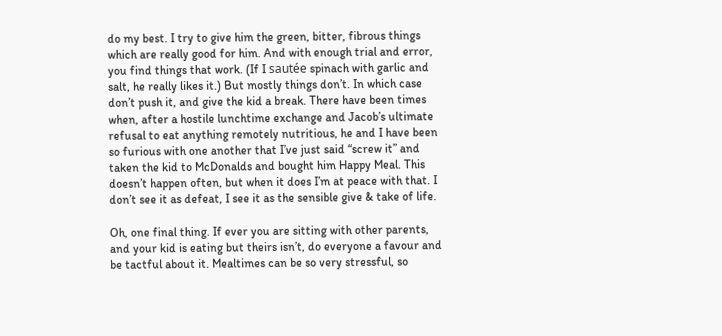do my best. I try to give him the green, bitter, fibrous things which are really good for him. And with enough trial and error, you find things that work. (If I sautée spinach with garlic and salt, he really likes it.) But mostly things don’t. In which case don’t push it, and give the kid a break. There have been times when, after a hostile lunchtime exchange and Jacob’s ultimate refusal to eat anything remotely nutritious, he and I have been so furious with one another that I’ve just said “screw it” and taken the kid to McDonalds and bought him Happy Meal. This doesn’t happen often, but when it does I’m at peace with that. I don’t see it as defeat, I see it as the sensible give & take of life.

Oh, one final thing. If ever you are sitting with other parents, and your kid is eating but theirs isn’t, do everyone a favour and be tactful about it. Mealtimes can be so very stressful, so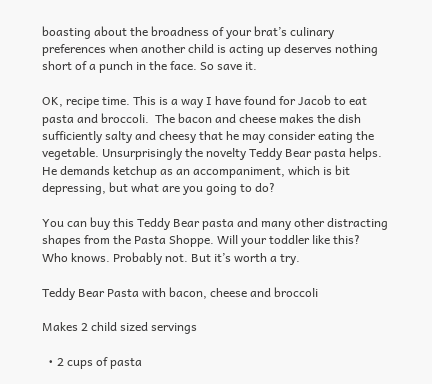boasting about the broadness of your brat’s culinary preferences when another child is acting up deserves nothing short of a punch in the face. So save it.

OK, recipe time. This is a way I have found for Jacob to eat pasta and broccoli.  The bacon and cheese makes the dish sufficiently salty and cheesy that he may consider eating the vegetable. Unsurprisingly the novelty Teddy Bear pasta helps. He demands ketchup as an accompaniment, which is bit depressing, but what are you going to do?

You can buy this Teddy Bear pasta and many other distracting shapes from the Pasta Shoppe. Will your toddler like this? Who knows. Probably not. But it’s worth a try.

Teddy Bear Pasta with bacon, cheese and broccoli

Makes 2 child sized servings

  • 2 cups of pasta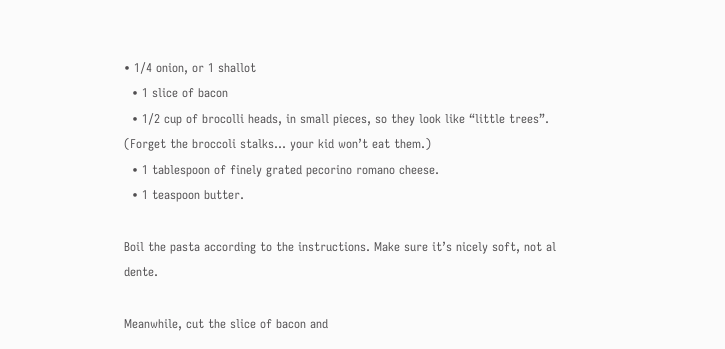• 1/4 onion, or 1 shallot
  • 1 slice of bacon
  • 1/2 cup of brocolli heads, in small pieces, so they look like “little trees”. (Forget the broccoli stalks… your kid won’t eat them.)
  • 1 tablespoon of finely grated pecorino romano cheese.
  • 1 teaspoon butter.

Boil the pasta according to the instructions. Make sure it’s nicely soft, not al dente.

Meanwhile, cut the slice of bacon and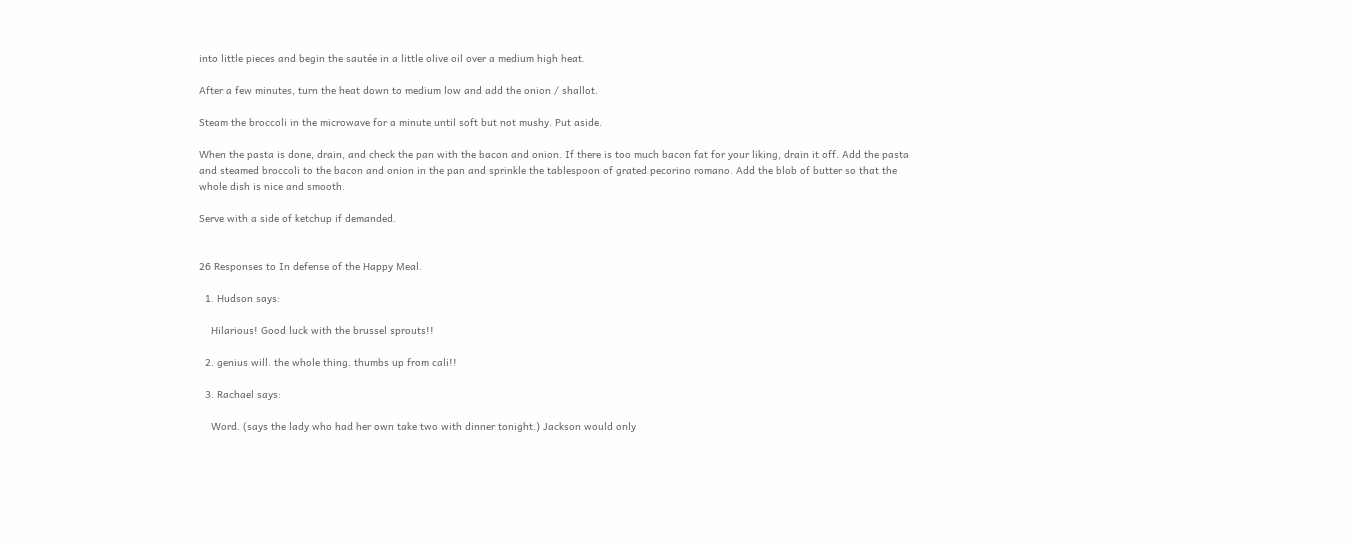into little pieces and begin the sautée in a little olive oil over a medium high heat.

After a few minutes, turn the heat down to medium low and add the onion / shallot.

Steam the broccoli in the microwave for a minute until soft but not mushy. Put aside.

When the pasta is done, drain, and check the pan with the bacon and onion. If there is too much bacon fat for your liking, drain it off. Add the pasta and steamed broccoli to the bacon and onion in the pan and sprinkle the tablespoon of grated pecorino romano. Add the blob of butter so that the whole dish is nice and smooth.

Serve with a side of ketchup if demanded.


26 Responses to In defense of the Happy Meal.

  1. Hudson says:

    Hilarious! Good luck with the brussel sprouts!!

  2. genius will. the whole thing. thumbs up from cali!!

  3. Rachael says:

    Word. (says the lady who had her own take two with dinner tonight.) Jackson would only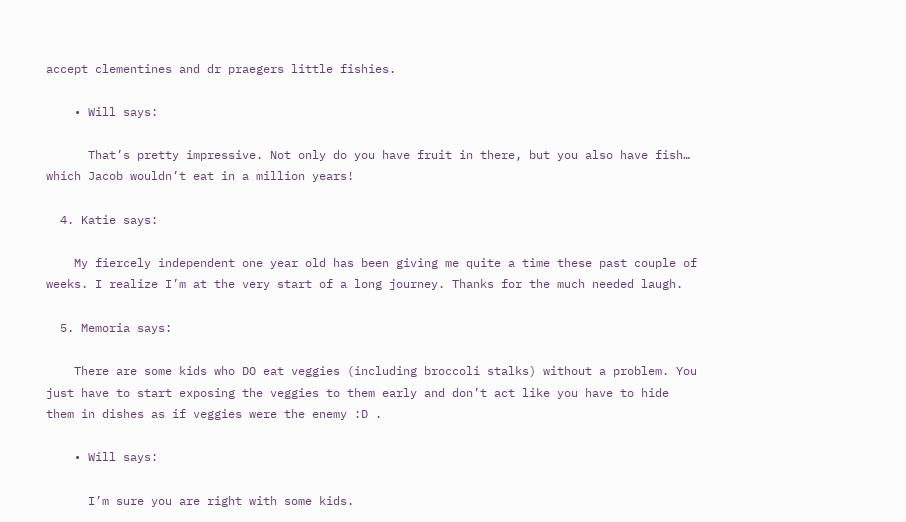accept clementines and dr praegers little fishies.

    • Will says:

      That’s pretty impressive. Not only do you have fruit in there, but you also have fish… which Jacob wouldn’t eat in a million years!

  4. Katie says:

    My fiercely independent one year old has been giving me quite a time these past couple of weeks. I realize I’m at the very start of a long journey. Thanks for the much needed laugh.

  5. Memoria says:

    There are some kids who DO eat veggies (including broccoli stalks) without a problem. You just have to start exposing the veggies to them early and don’t act like you have to hide them in dishes as if veggies were the enemy :D .

    • Will says:

      I’m sure you are right with some kids.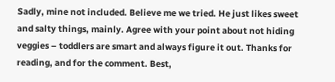Sadly, mine not included. Believe me we tried. He just likes sweet and salty things, mainly. Agree with your point about not hiding veggies – toddlers are smart and always figure it out. Thanks for reading, and for the comment. Best,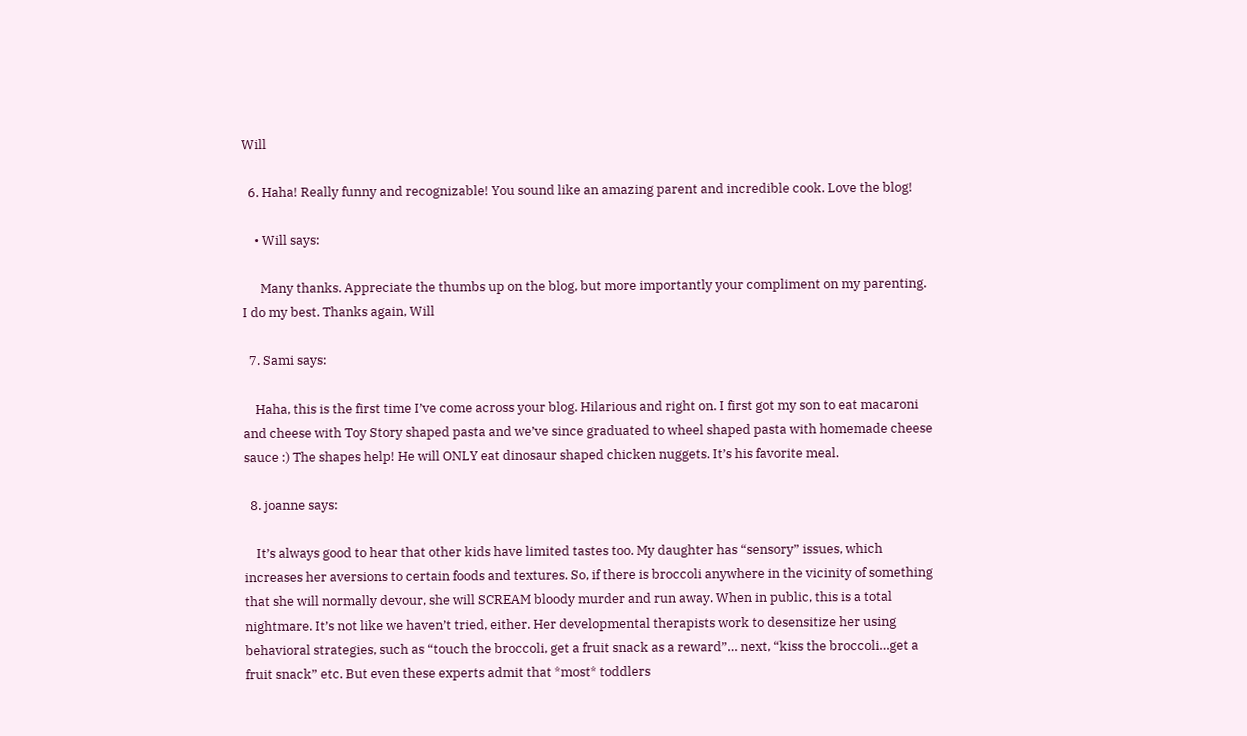Will

  6. Haha! Really funny and recognizable! You sound like an amazing parent and incredible cook. Love the blog!

    • Will says:

      Many thanks. Appreciate the thumbs up on the blog, but more importantly your compliment on my parenting. I do my best. Thanks again, Will

  7. Sami says:

    Haha, this is the first time I’ve come across your blog. Hilarious and right on. I first got my son to eat macaroni and cheese with Toy Story shaped pasta and we’ve since graduated to wheel shaped pasta with homemade cheese sauce :) The shapes help! He will ONLY eat dinosaur shaped chicken nuggets. It’s his favorite meal.

  8. joanne says:

    It’s always good to hear that other kids have limited tastes too. My daughter has “sensory” issues, which increases her aversions to certain foods and textures. So, if there is broccoli anywhere in the vicinity of something that she will normally devour, she will SCREAM bloody murder and run away. When in public, this is a total nightmare. It’s not like we haven’t tried, either. Her developmental therapists work to desensitize her using behavioral strategies, such as “touch the broccoli, get a fruit snack as a reward”… next, “kiss the broccoli…get a fruit snack” etc. But even these experts admit that *most* toddlers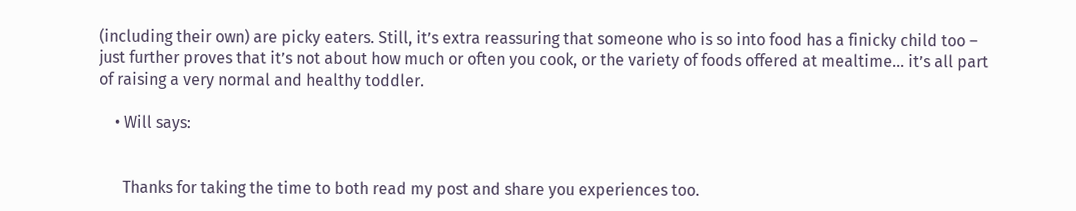(including their own) are picky eaters. Still, it’s extra reassuring that someone who is so into food has a finicky child too – just further proves that it’s not about how much or often you cook, or the variety of foods offered at mealtime… it’s all part of raising a very normal and healthy toddler.

    • Will says:


      Thanks for taking the time to both read my post and share you experiences too.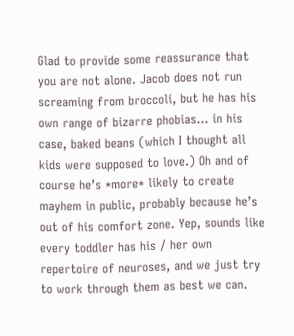Glad to provide some reassurance that you are not alone. Jacob does not run screaming from broccoli, but he has his own range of bizarre phobias… in his case, baked beans (which I thought all kids were supposed to love.) Oh and of course he’s *more* likely to create mayhem in public, probably because he’s out of his comfort zone. Yep, sounds like every toddler has his / her own repertoire of neuroses, and we just try to work through them as best we can.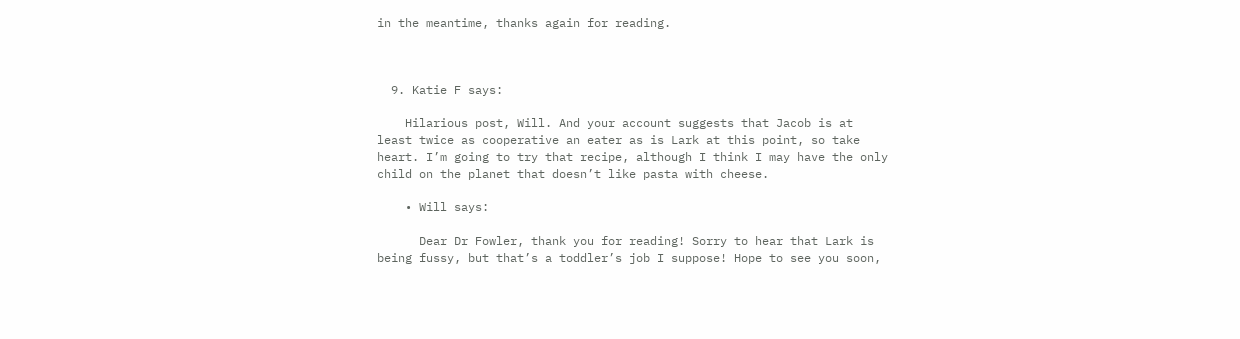in the meantime, thanks again for reading.



  9. Katie F says:

    Hilarious post, Will. And your account suggests that Jacob is at least twice as cooperative an eater as is Lark at this point, so take heart. I’m going to try that recipe, although I think I may have the only child on the planet that doesn’t like pasta with cheese.

    • Will says:

      Dear Dr Fowler, thank you for reading! Sorry to hear that Lark is being fussy, but that’s a toddler’s job I suppose! Hope to see you soon,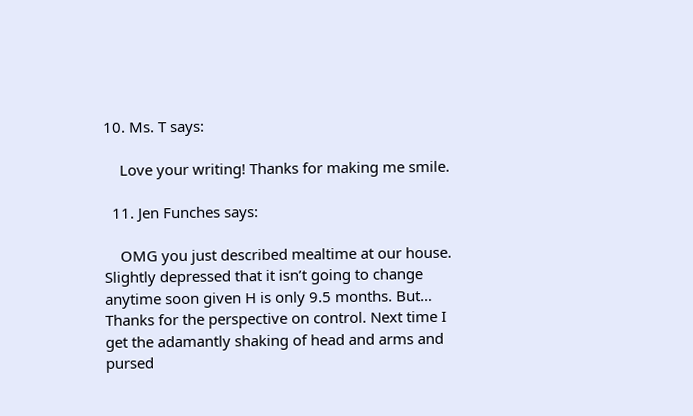10. Ms. T says:

    Love your writing! Thanks for making me smile.

  11. Jen Funches says:

    OMG you just described mealtime at our house. Slightly depressed that it isn’t going to change anytime soon given H is only 9.5 months. But… Thanks for the perspective on control. Next time I get the adamantly shaking of head and arms and pursed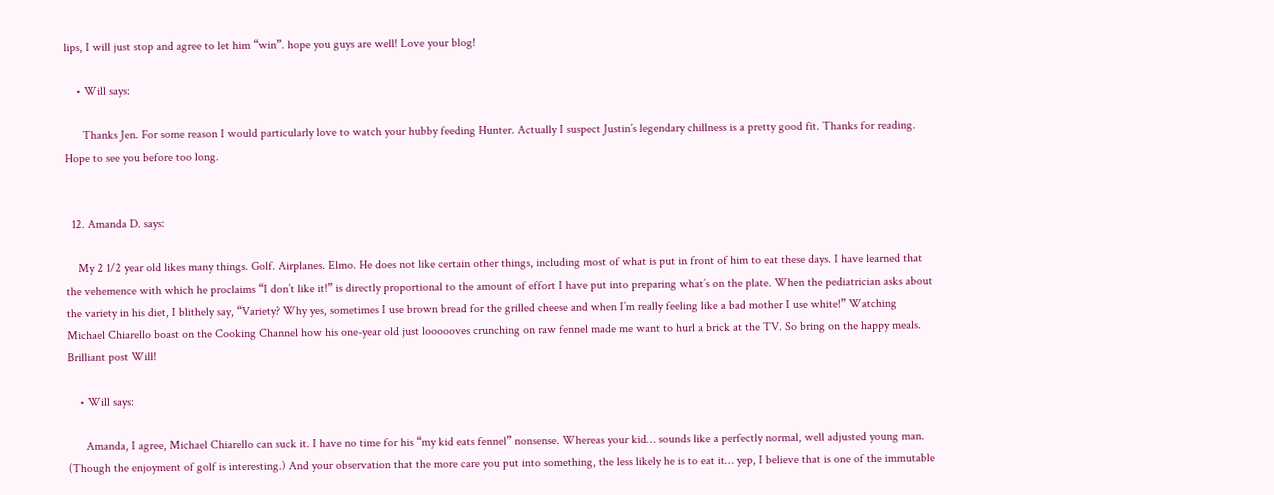lips, I will just stop and agree to let him “win”. hope you guys are well! Love your blog!

    • Will says:

      Thanks Jen. For some reason I would particularly love to watch your hubby feeding Hunter. Actually I suspect Justin’s legendary chillness is a pretty good fit. Thanks for reading. Hope to see you before too long.


  12. Amanda D. says:

    My 2 1/2 year old likes many things. Golf. Airplanes. Elmo. He does not like certain other things, including most of what is put in front of him to eat these days. I have learned that the vehemence with which he proclaims “I don’t like it!” is directly proportional to the amount of effort I have put into preparing what’s on the plate. When the pediatrician asks about the variety in his diet, I blithely say, “Variety? Why yes, sometimes I use brown bread for the grilled cheese and when I’m really feeling like a bad mother I use white!” Watching Michael Chiarello boast on the Cooking Channel how his one-year old just loooooves crunching on raw fennel made me want to hurl a brick at the TV. So bring on the happy meals. Brilliant post Will!

    • Will says:

      Amanda, I agree, Michael Chiarello can suck it. I have no time for his “my kid eats fennel” nonsense. Whereas your kid… sounds like a perfectly normal, well adjusted young man. (Though the enjoyment of golf is interesting.) And your observation that the more care you put into something, the less likely he is to eat it… yep, I believe that is one of the immutable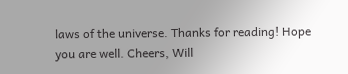laws of the universe. Thanks for reading! Hope you are well. Cheers, Will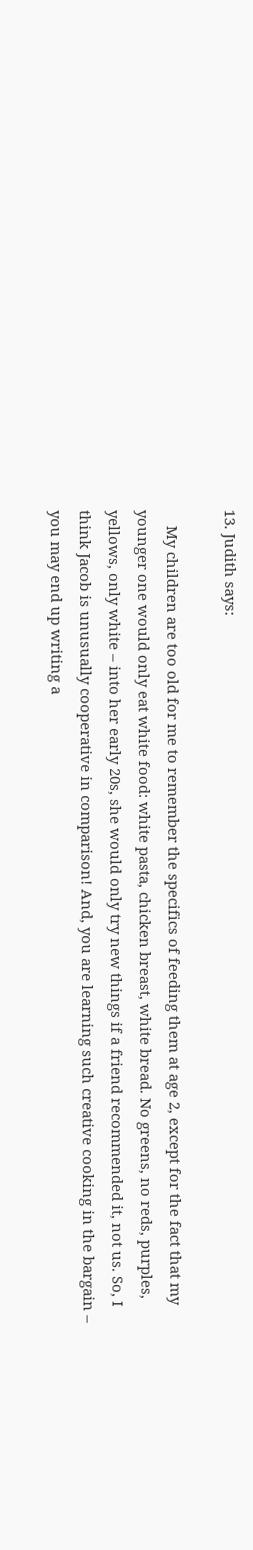13. Judith says:

    My children are too old for me to remember the specifics of feeding them at age 2, except for the fact that my younger one would only eat white food: white pasta, chicken breast, white bread. No greens, no reds, purples, yellows, only white – into her early 20s, she would only try new things if a friend recommended it, not us. So, I think Jacob is unusually cooperative in comparison! And, you are learning such creative cooking in the bargain – you may end up writing a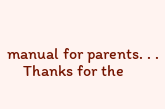manual for parents. . .
    Thanks for the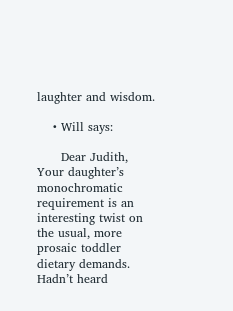laughter and wisdom.

    • Will says:

      Dear Judith, Your daughter’s monochromatic requirement is an interesting twist on the usual, more prosaic toddler dietary demands. Hadn’t heard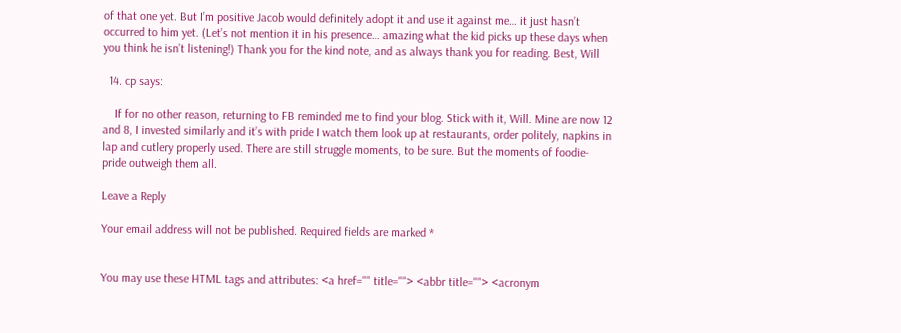of that one yet. But I’m positive Jacob would definitely adopt it and use it against me… it just hasn’t occurred to him yet. (Let’s not mention it in his presence… amazing what the kid picks up these days when you think he isn’t listening!) Thank you for the kind note, and as always thank you for reading. Best, Will

  14. cp says:

    If for no other reason, returning to FB reminded me to find your blog. Stick with it, Will. Mine are now 12 and 8, I invested similarly and it’s with pride I watch them look up at restaurants, order politely, napkins in lap and cutlery properly used. There are still struggle moments, to be sure. But the moments of foodie-pride outweigh them all.

Leave a Reply

Your email address will not be published. Required fields are marked *


You may use these HTML tags and attributes: <a href="" title=""> <abbr title=""> <acronym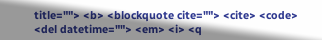title=""> <b> <blockquote cite=""> <cite> <code> <del datetime=""> <em> <i> <q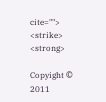cite=""> <strike> <strong>

Copyight © 2011